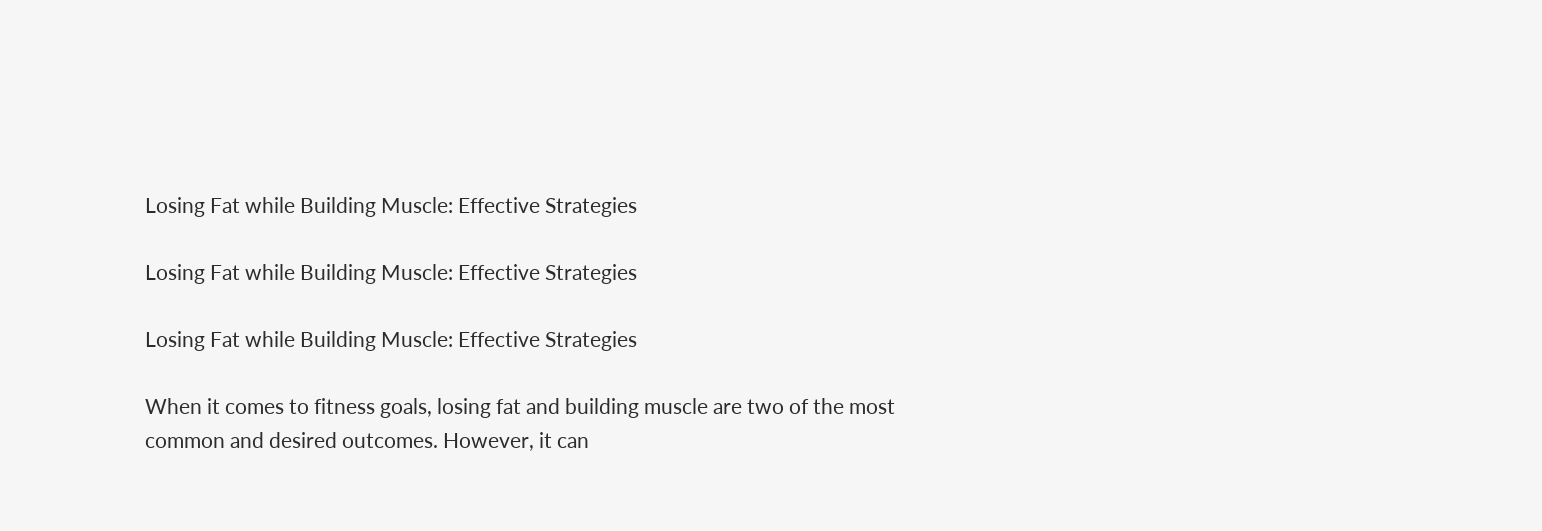Losing Fat while Building Muscle: Effective Strategies

Losing Fat while Building Muscle: Effective Strategies

Losing Fat while Building Muscle: Effective Strategies

When it comes to fitness goals, losing fat and building muscle are two of the most common and desired outcomes. However, it can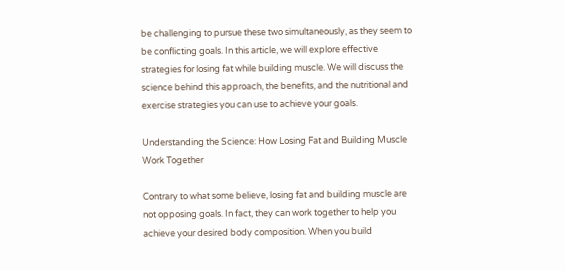be challenging to pursue these two simultaneously, as they seem to be conflicting goals. In this article, we will explore effective strategies for losing fat while building muscle. We will discuss the science behind this approach, the benefits, and the nutritional and exercise strategies you can use to achieve your goals.

Understanding the Science: How Losing Fat and Building Muscle Work Together

Contrary to what some believe, losing fat and building muscle are not opposing goals. In fact, they can work together to help you achieve your desired body composition. When you build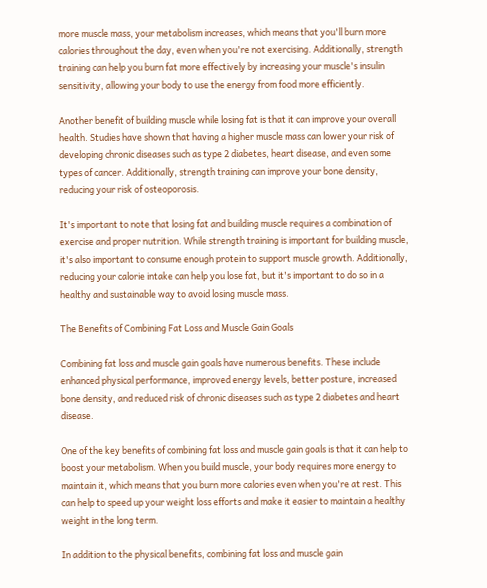more muscle mass, your metabolism increases, which means that you'll burn more calories throughout the day, even when you're not exercising. Additionally, strength training can help you burn fat more effectively by increasing your muscle's insulin sensitivity, allowing your body to use the energy from food more efficiently.

Another benefit of building muscle while losing fat is that it can improve your overall health. Studies have shown that having a higher muscle mass can lower your risk of developing chronic diseases such as type 2 diabetes, heart disease, and even some types of cancer. Additionally, strength training can improve your bone density, reducing your risk of osteoporosis.

It's important to note that losing fat and building muscle requires a combination of exercise and proper nutrition. While strength training is important for building muscle, it's also important to consume enough protein to support muscle growth. Additionally, reducing your calorie intake can help you lose fat, but it's important to do so in a healthy and sustainable way to avoid losing muscle mass.

The Benefits of Combining Fat Loss and Muscle Gain Goals

Combining fat loss and muscle gain goals have numerous benefits. These include enhanced physical performance, improved energy levels, better posture, increased bone density, and reduced risk of chronic diseases such as type 2 diabetes and heart disease.

One of the key benefits of combining fat loss and muscle gain goals is that it can help to boost your metabolism. When you build muscle, your body requires more energy to maintain it, which means that you burn more calories even when you're at rest. This can help to speed up your weight loss efforts and make it easier to maintain a healthy weight in the long term.

In addition to the physical benefits, combining fat loss and muscle gain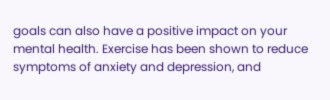goals can also have a positive impact on your mental health. Exercise has been shown to reduce symptoms of anxiety and depression, and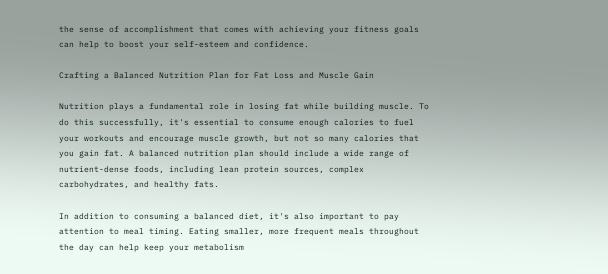the sense of accomplishment that comes with achieving your fitness goals can help to boost your self-esteem and confidence.

Crafting a Balanced Nutrition Plan for Fat Loss and Muscle Gain

Nutrition plays a fundamental role in losing fat while building muscle. To do this successfully, it's essential to consume enough calories to fuel your workouts and encourage muscle growth, but not so many calories that you gain fat. A balanced nutrition plan should include a wide range of nutrient-dense foods, including lean protein sources, complex carbohydrates, and healthy fats.

In addition to consuming a balanced diet, it's also important to pay attention to meal timing. Eating smaller, more frequent meals throughout the day can help keep your metabolism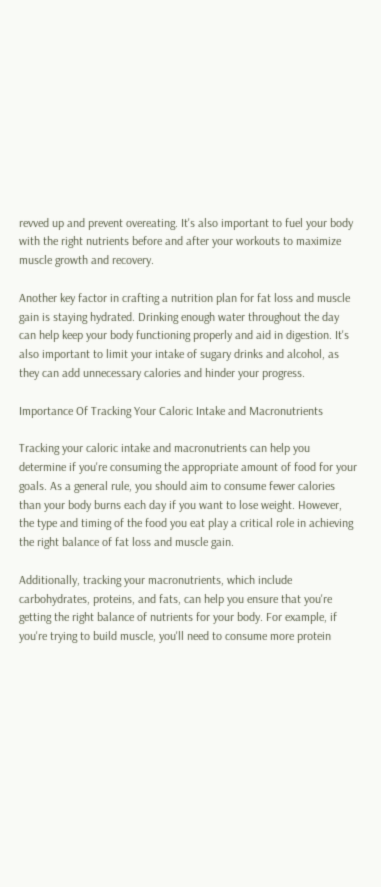revved up and prevent overeating. It's also important to fuel your body with the right nutrients before and after your workouts to maximize muscle growth and recovery.

Another key factor in crafting a nutrition plan for fat loss and muscle gain is staying hydrated. Drinking enough water throughout the day can help keep your body functioning properly and aid in digestion. It's also important to limit your intake of sugary drinks and alcohol, as they can add unnecessary calories and hinder your progress.

Importance Of Tracking Your Caloric Intake and Macronutrients

Tracking your caloric intake and macronutrients can help you determine if you're consuming the appropriate amount of food for your goals. As a general rule, you should aim to consume fewer calories than your body burns each day if you want to lose weight. However, the type and timing of the food you eat play a critical role in achieving the right balance of fat loss and muscle gain.

Additionally, tracking your macronutrients, which include carbohydrates, proteins, and fats, can help you ensure that you're getting the right balance of nutrients for your body. For example, if you're trying to build muscle, you'll need to consume more protein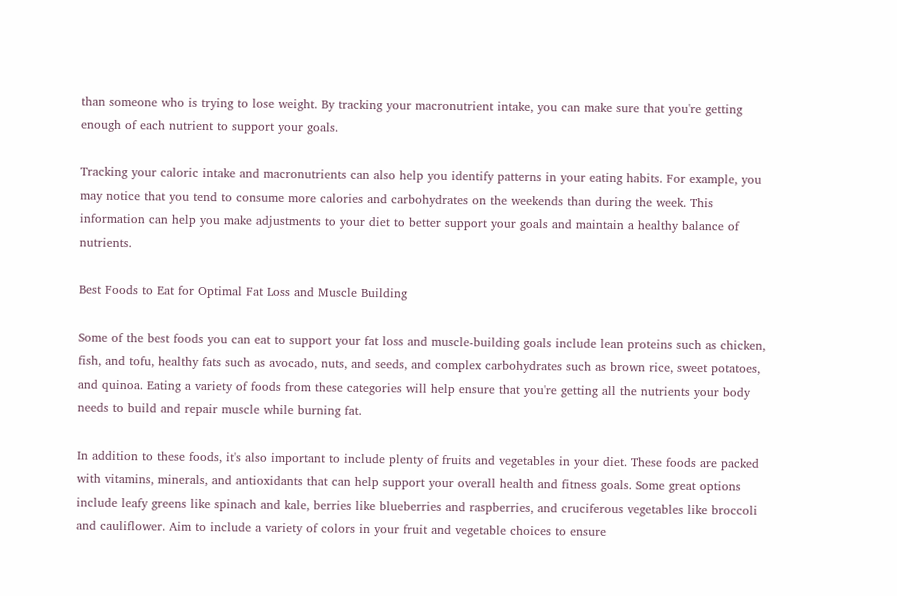than someone who is trying to lose weight. By tracking your macronutrient intake, you can make sure that you're getting enough of each nutrient to support your goals.

Tracking your caloric intake and macronutrients can also help you identify patterns in your eating habits. For example, you may notice that you tend to consume more calories and carbohydrates on the weekends than during the week. This information can help you make adjustments to your diet to better support your goals and maintain a healthy balance of nutrients.

Best Foods to Eat for Optimal Fat Loss and Muscle Building

Some of the best foods you can eat to support your fat loss and muscle-building goals include lean proteins such as chicken, fish, and tofu, healthy fats such as avocado, nuts, and seeds, and complex carbohydrates such as brown rice, sweet potatoes, and quinoa. Eating a variety of foods from these categories will help ensure that you're getting all the nutrients your body needs to build and repair muscle while burning fat.

In addition to these foods, it's also important to include plenty of fruits and vegetables in your diet. These foods are packed with vitamins, minerals, and antioxidants that can help support your overall health and fitness goals. Some great options include leafy greens like spinach and kale, berries like blueberries and raspberries, and cruciferous vegetables like broccoli and cauliflower. Aim to include a variety of colors in your fruit and vegetable choices to ensure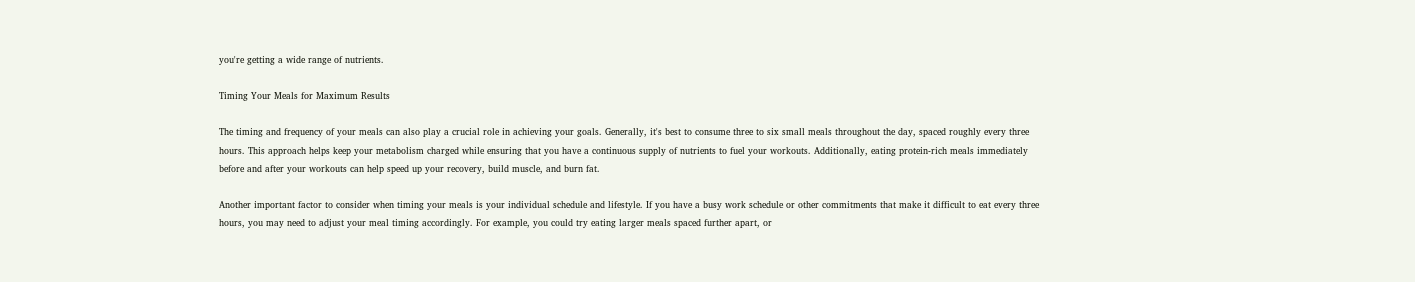you're getting a wide range of nutrients.

Timing Your Meals for Maximum Results

The timing and frequency of your meals can also play a crucial role in achieving your goals. Generally, it's best to consume three to six small meals throughout the day, spaced roughly every three hours. This approach helps keep your metabolism charged while ensuring that you have a continuous supply of nutrients to fuel your workouts. Additionally, eating protein-rich meals immediately before and after your workouts can help speed up your recovery, build muscle, and burn fat.

Another important factor to consider when timing your meals is your individual schedule and lifestyle. If you have a busy work schedule or other commitments that make it difficult to eat every three hours, you may need to adjust your meal timing accordingly. For example, you could try eating larger meals spaced further apart, or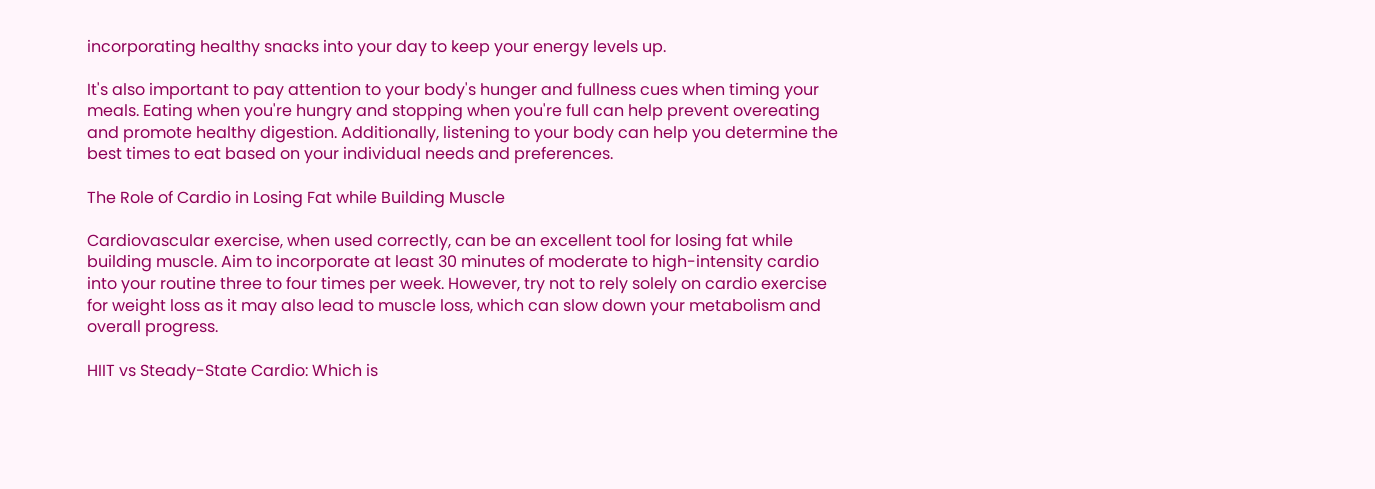incorporating healthy snacks into your day to keep your energy levels up.

It's also important to pay attention to your body's hunger and fullness cues when timing your meals. Eating when you're hungry and stopping when you're full can help prevent overeating and promote healthy digestion. Additionally, listening to your body can help you determine the best times to eat based on your individual needs and preferences.

The Role of Cardio in Losing Fat while Building Muscle

Cardiovascular exercise, when used correctly, can be an excellent tool for losing fat while building muscle. Aim to incorporate at least 30 minutes of moderate to high-intensity cardio into your routine three to four times per week. However, try not to rely solely on cardio exercise for weight loss as it may also lead to muscle loss, which can slow down your metabolism and overall progress.

HIIT vs Steady-State Cardio: Which is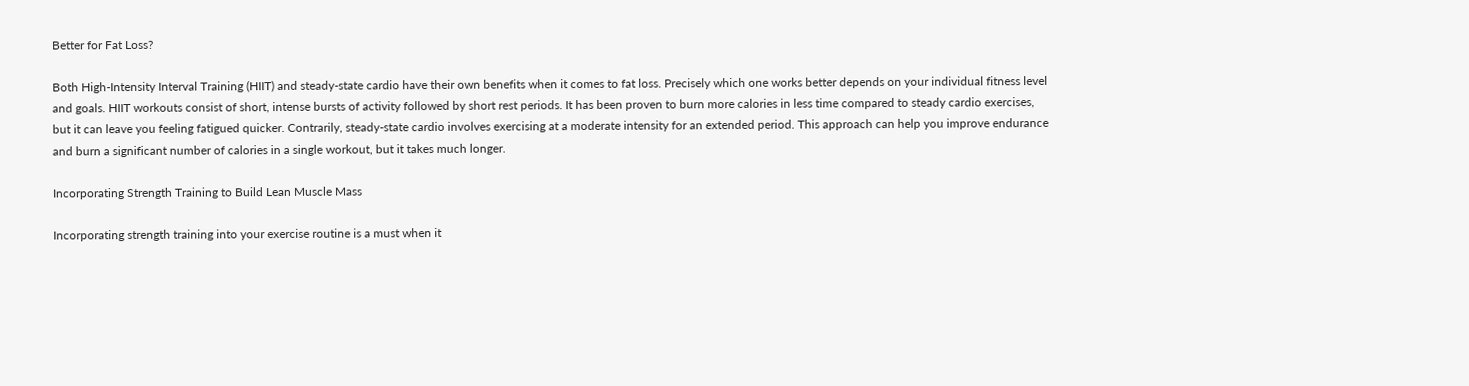Better for Fat Loss?

Both High-Intensity Interval Training (HIIT) and steady-state cardio have their own benefits when it comes to fat loss. Precisely which one works better depends on your individual fitness level and goals. HIIT workouts consist of short, intense bursts of activity followed by short rest periods. It has been proven to burn more calories in less time compared to steady cardio exercises, but it can leave you feeling fatigued quicker. Contrarily, steady-state cardio involves exercising at a moderate intensity for an extended period. This approach can help you improve endurance and burn a significant number of calories in a single workout, but it takes much longer.

Incorporating Strength Training to Build Lean Muscle Mass

Incorporating strength training into your exercise routine is a must when it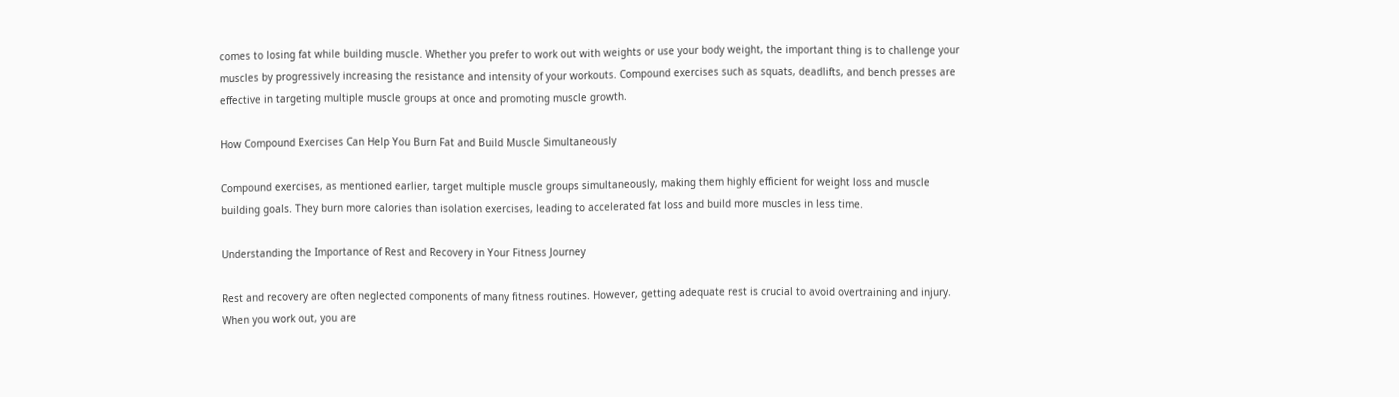comes to losing fat while building muscle. Whether you prefer to work out with weights or use your body weight, the important thing is to challenge your muscles by progressively increasing the resistance and intensity of your workouts. Compound exercises such as squats, deadlifts, and bench presses are effective in targeting multiple muscle groups at once and promoting muscle growth.

How Compound Exercises Can Help You Burn Fat and Build Muscle Simultaneously

Compound exercises, as mentioned earlier, target multiple muscle groups simultaneously, making them highly efficient for weight loss and muscle building goals. They burn more calories than isolation exercises, leading to accelerated fat loss and build more muscles in less time.

Understanding the Importance of Rest and Recovery in Your Fitness Journey

Rest and recovery are often neglected components of many fitness routines. However, getting adequate rest is crucial to avoid overtraining and injury. When you work out, you are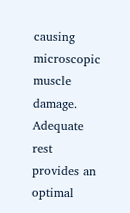causing microscopic muscle damage. Adequate rest provides an optimal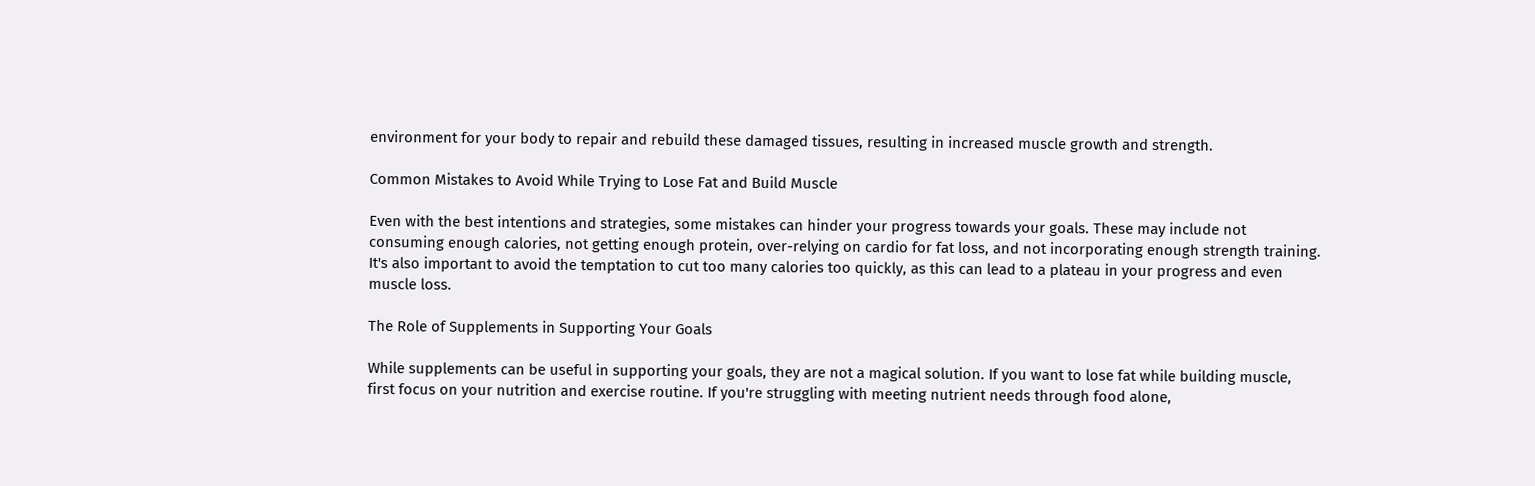environment for your body to repair and rebuild these damaged tissues, resulting in increased muscle growth and strength.

Common Mistakes to Avoid While Trying to Lose Fat and Build Muscle

Even with the best intentions and strategies, some mistakes can hinder your progress towards your goals. These may include not consuming enough calories, not getting enough protein, over-relying on cardio for fat loss, and not incorporating enough strength training. It's also important to avoid the temptation to cut too many calories too quickly, as this can lead to a plateau in your progress and even muscle loss.

The Role of Supplements in Supporting Your Goals

While supplements can be useful in supporting your goals, they are not a magical solution. If you want to lose fat while building muscle, first focus on your nutrition and exercise routine. If you're struggling with meeting nutrient needs through food alone,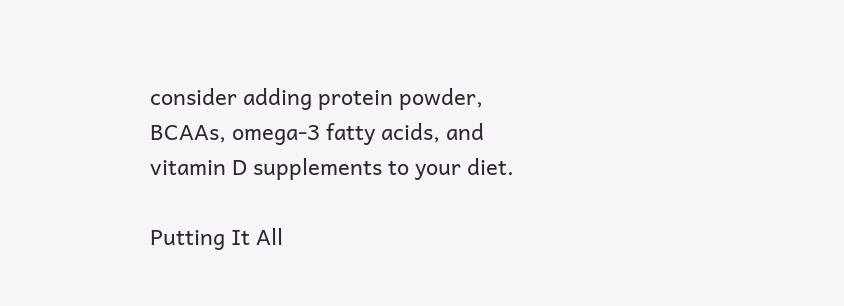consider adding protein powder, BCAAs, omega-3 fatty acids, and vitamin D supplements to your diet.

Putting It All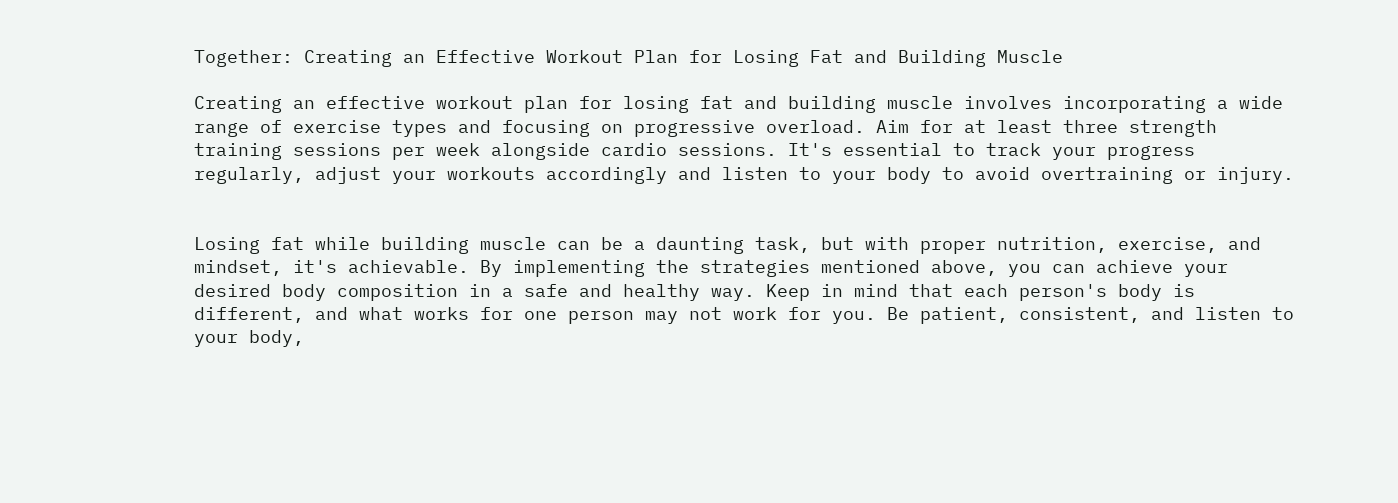Together: Creating an Effective Workout Plan for Losing Fat and Building Muscle

Creating an effective workout plan for losing fat and building muscle involves incorporating a wide range of exercise types and focusing on progressive overload. Aim for at least three strength training sessions per week alongside cardio sessions. It's essential to track your progress regularly, adjust your workouts accordingly and listen to your body to avoid overtraining or injury.


Losing fat while building muscle can be a daunting task, but with proper nutrition, exercise, and mindset, it's achievable. By implementing the strategies mentioned above, you can achieve your desired body composition in a safe and healthy way. Keep in mind that each person's body is different, and what works for one person may not work for you. Be patient, consistent, and listen to your body,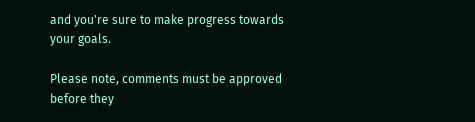and you're sure to make progress towards your goals.

Please note, comments must be approved before they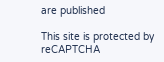are published

This site is protected by reCAPTCHA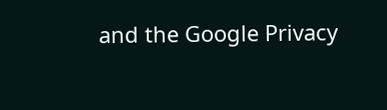and the Google Privacy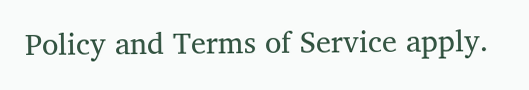Policy and Terms of Service apply.